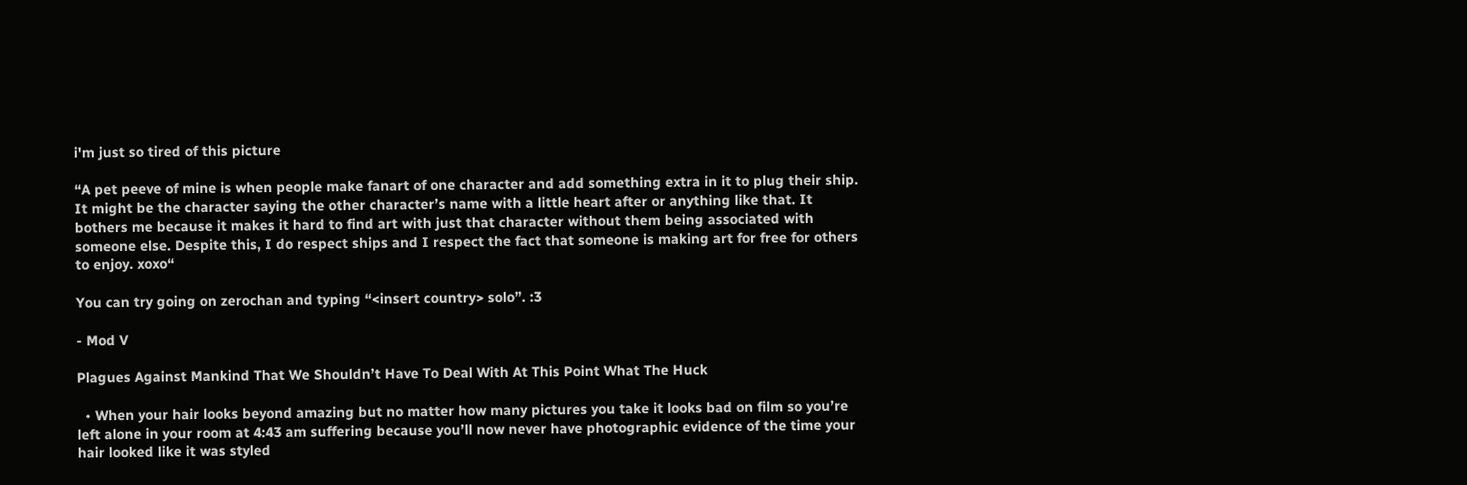i'm just so tired of this picture

“A pet peeve of mine is when people make fanart of one character and add something extra in it to plug their ship. It might be the character saying the other character’s name with a little heart after or anything like that. It bothers me because it makes it hard to find art with just that character without them being associated with someone else. Despite this, I do respect ships and I respect the fact that someone is making art for free for others to enjoy. xoxo“

You can try going on zerochan and typing “<insert country> solo”. :3

- Mod V

Plagues Against Mankind That We Shouldn’t Have To Deal With At This Point What The Huck

  • When your hair looks beyond amazing but no matter how many pictures you take it looks bad on film so you’re left alone in your room at 4:43 am suffering because you’ll now never have photographic evidence of the time your hair looked like it was styled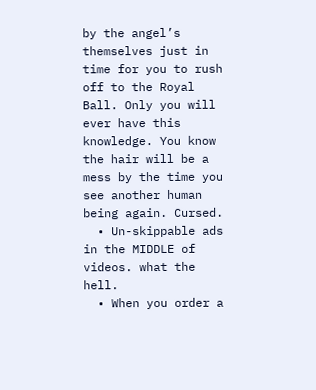by the angel’s themselves just in time for you to rush off to the Royal Ball. Only you will ever have this knowledge. You know the hair will be a mess by the time you see another human being again. Cursed.
  • Un-skippable ads in the MIDDLE of videos. what the hell.
  • When you order a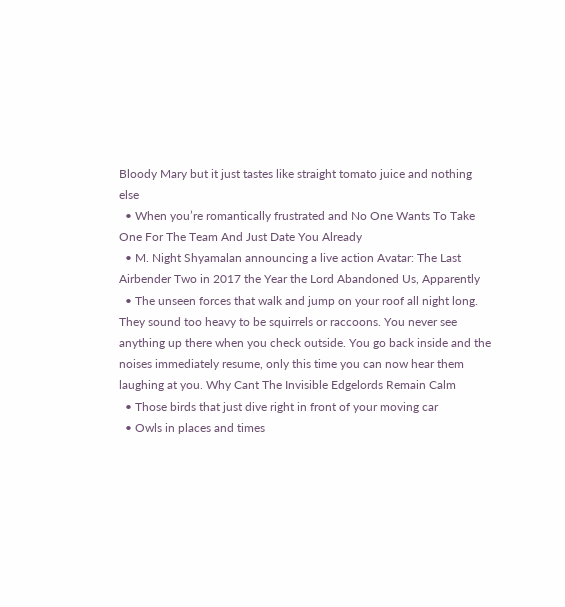Bloody Mary but it just tastes like straight tomato juice and nothing else
  • When you’re romantically frustrated and No One Wants To Take One For The Team And Just Date You Already
  • M. Night Shyamalan announcing a live action Avatar: The Last Airbender Two in 2017 the Year the Lord Abandoned Us, Apparently
  • The unseen forces that walk and jump on your roof all night long. They sound too heavy to be squirrels or raccoons. You never see anything up there when you check outside. You go back inside and the noises immediately resume, only this time you can now hear them laughing at you. Why Cant The Invisible Edgelords Remain Calm
  • Those birds that just dive right in front of your moving car
  • Owls in places and times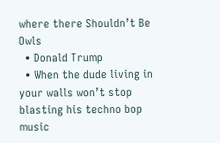where there Shouldn’t Be Owls
  • Donald Trump
  • When the dude living in your walls won’t stop blasting his techno bop music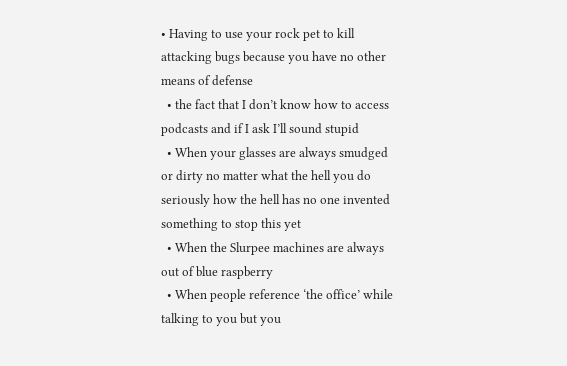• Having to use your rock pet to kill attacking bugs because you have no other means of defense
  • the fact that I don’t know how to access podcasts and if I ask I’ll sound stupid
  • When your glasses are always smudged or dirty no matter what the hell you do seriously how the hell has no one invented something to stop this yet
  • When the Slurpee machines are always out of blue raspberry
  • When people reference ‘the office’ while talking to you but you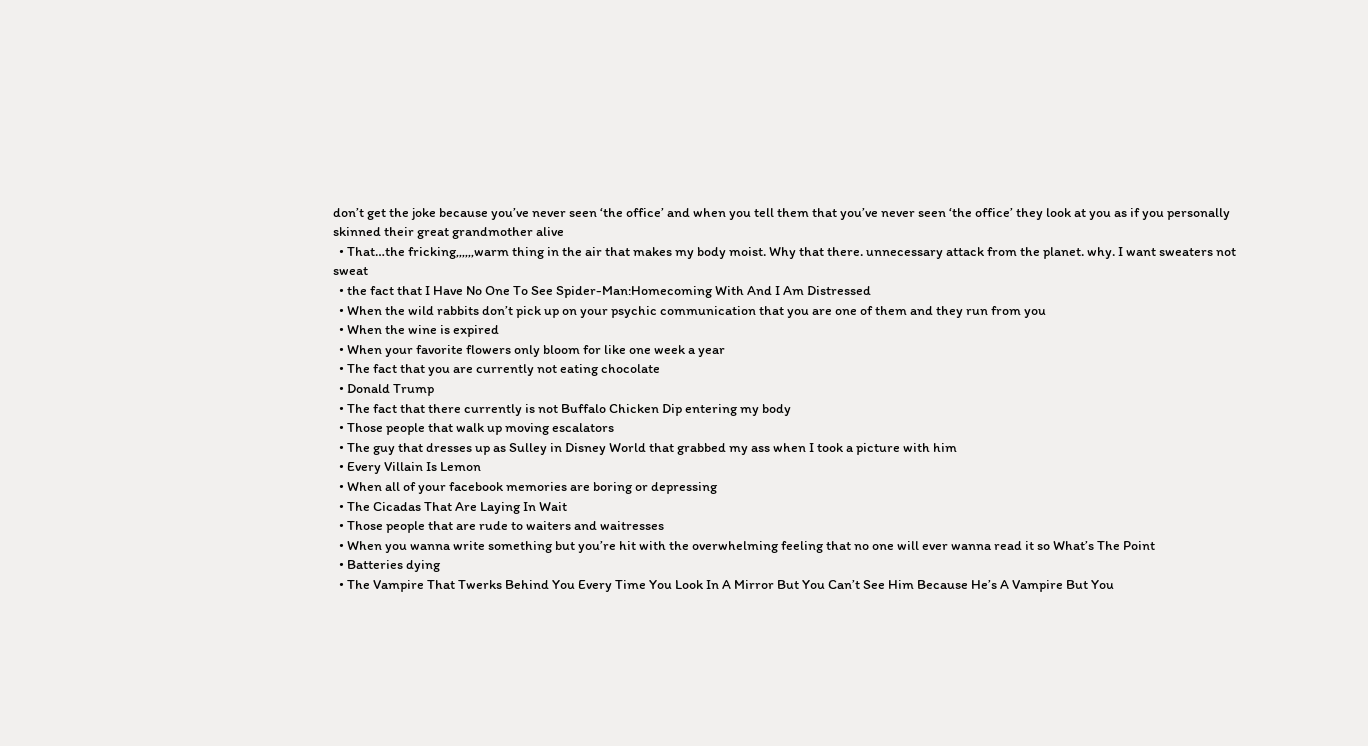don’t get the joke because you’ve never seen ‘the office’ and when you tell them that you’ve never seen ‘the office’ they look at you as if you personally skinned their great grandmother alive
  • That…the fricking,,,,,,warm thing in the air that makes my body moist. Why that there. unnecessary attack from the planet. why. I want sweaters not sweat
  • the fact that I Have No One To See Spider-Man:Homecoming With And I Am Distressed
  • When the wild rabbits don’t pick up on your psychic communication that you are one of them and they run from you
  • When the wine is expired
  • When your favorite flowers only bloom for like one week a year
  • The fact that you are currently not eating chocolate
  • Donald Trump
  • The fact that there currently is not Buffalo Chicken Dip entering my body
  • Those people that walk up moving escalators
  • The guy that dresses up as Sulley in Disney World that grabbed my ass when I took a picture with him
  • Every Villain Is Lemon
  • When all of your facebook memories are boring or depressing
  • The Cicadas That Are Laying In Wait
  • Those people that are rude to waiters and waitresses
  • When you wanna write something but you’re hit with the overwhelming feeling that no one will ever wanna read it so What’s The Point
  • Batteries dying
  • The Vampire That Twerks Behind You Every Time You Look In A Mirror But You Can’t See Him Because He’s A Vampire But You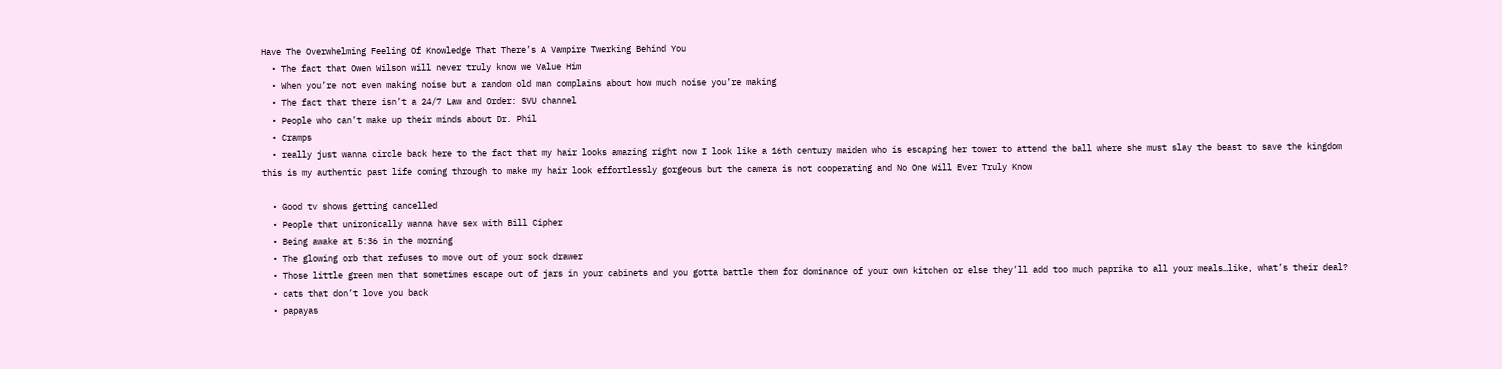Have The Overwhelming Feeling Of Knowledge That There’s A Vampire Twerking Behind You
  • The fact that Owen Wilson will never truly know we Value Him
  • When you’re not even making noise but a random old man complains about how much noise you’re making
  • The fact that there isn’t a 24/7 Law and Order: SVU channel
  • People who can’t make up their minds about Dr. Phil
  • Cramps
  • really just wanna circle back here to the fact that my hair looks amazing right now I look like a 16th century maiden who is escaping her tower to attend the ball where she must slay the beast to save the kingdom this is my authentic past life coming through to make my hair look effortlessly gorgeous but the camera is not cooperating and No One Will Ever Truly Know

  • Good tv shows getting cancelled
  • People that unironically wanna have sex with Bill Cipher
  • Being awake at 5:36 in the morning
  • The glowing orb that refuses to move out of your sock drawer
  • Those little green men that sometimes escape out of jars in your cabinets and you gotta battle them for dominance of your own kitchen or else they’ll add too much paprika to all your meals…like, what’s their deal?
  • cats that don’t love you back
  • papayas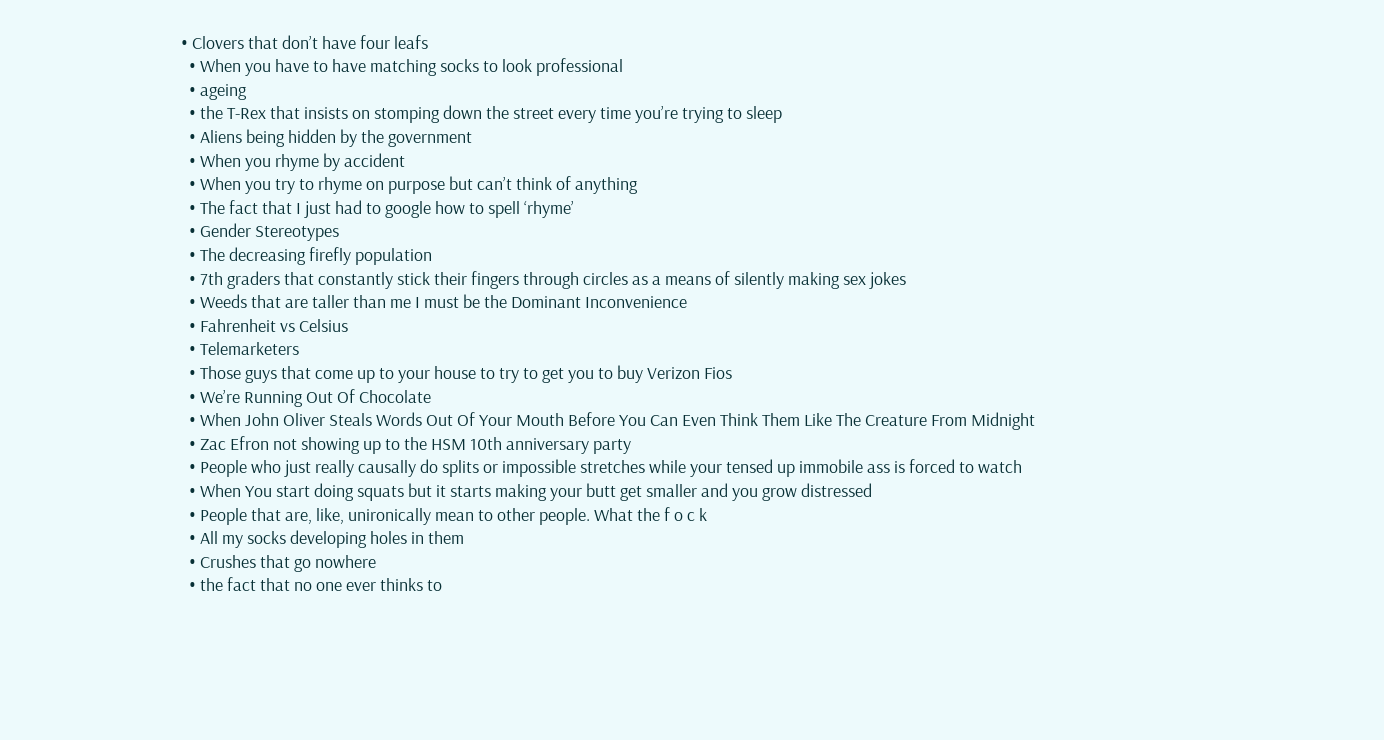• Clovers that don’t have four leafs
  • When you have to have matching socks to look professional
  • ageing
  • the T-Rex that insists on stomping down the street every time you’re trying to sleep
  • Aliens being hidden by the government
  • When you rhyme by accident
  • When you try to rhyme on purpose but can’t think of anything
  • The fact that I just had to google how to spell ‘rhyme’
  • Gender Stereotypes
  • The decreasing firefly population
  • 7th graders that constantly stick their fingers through circles as a means of silently making sex jokes
  • Weeds that are taller than me I must be the Dominant Inconvenience
  • Fahrenheit vs Celsius
  • Telemarketers
  • Those guys that come up to your house to try to get you to buy Verizon Fios
  • We’re Running Out Of Chocolate
  • When John Oliver Steals Words Out Of Your Mouth Before You Can Even Think Them Like The Creature From Midnight
  • Zac Efron not showing up to the HSM 10th anniversary party
  • People who just really causally do splits or impossible stretches while your tensed up immobile ass is forced to watch
  • When You start doing squats but it starts making your butt get smaller and you grow distressed
  • People that are, like, unironically mean to other people. What the f o c k
  • All my socks developing holes in them
  • Crushes that go nowhere
  • the fact that no one ever thinks to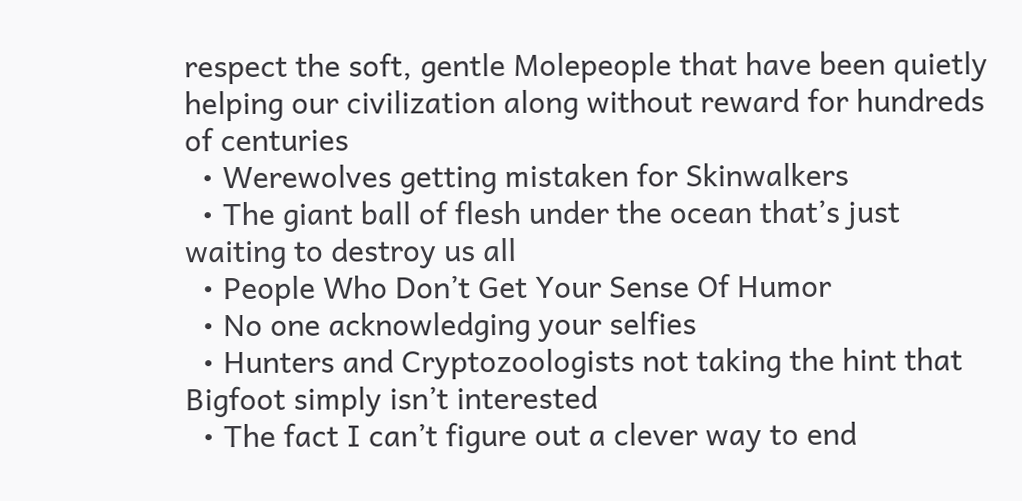respect the soft, gentle Molepeople that have been quietly helping our civilization along without reward for hundreds of centuries
  • Werewolves getting mistaken for Skinwalkers
  • The giant ball of flesh under the ocean that’s just waiting to destroy us all
  • People Who Don’t Get Your Sense Of Humor
  • No one acknowledging your selfies
  • Hunters and Cryptozoologists not taking the hint that Bigfoot simply isn’t interested
  • The fact I can’t figure out a clever way to end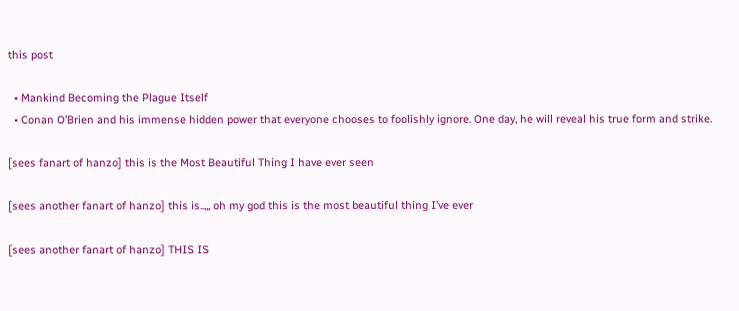this post

  • Mankind Becoming the Plague Itself
  • Conan O’Brien and his immense hidden power that everyone chooses to foolishly ignore. One day, he will reveal his true form and strike.

[sees fanart of hanzo] this is the Most Beautiful Thing I have ever seen

[sees another fanart of hanzo] this is..,,, oh my god this is the most beautiful thing I’ve ever

[sees another fanart of hanzo] THIS IS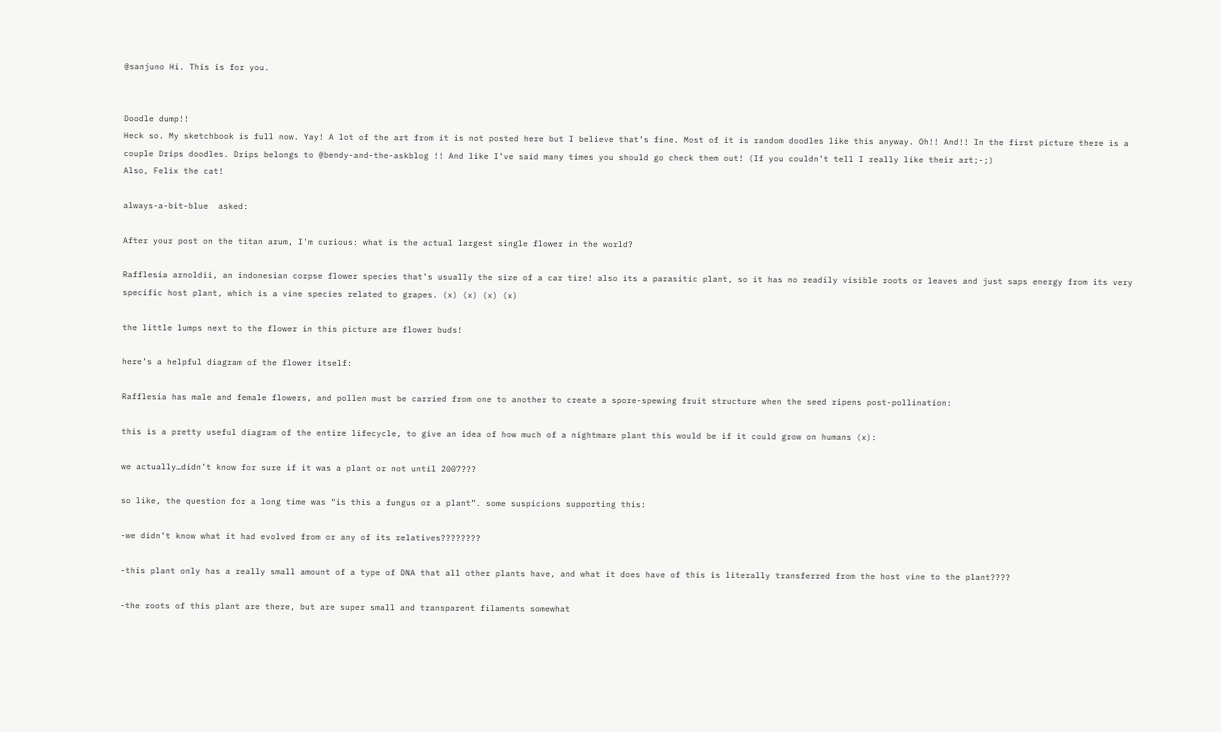@sanjuno Hi. This is for you.


Doodle dump!!
Heck so. My sketchbook is full now. Yay! A lot of the art from it is not posted here but I believe that’s fine. Most of it is random doodles like this anyway. Oh!! And!! In the first picture there is a couple Drips doodles. Drips belongs to @bendy-and-the-askblog !! And like I’ve said many times you should go check them out! (If you couldn’t tell I really like their art;-;)
Also, Felix the cat!

always-a-bit-blue  asked:

After your post on the titan arum, I'm curious: what is the actual largest single flower in the world?

Rafflesia arnoldii, an indonesian corpse flower species that’s usually the size of a car tire! also its a parasitic plant, so it has no readily visible roots or leaves and just saps energy from its very specific host plant, which is a vine species related to grapes. (x) (x) (x) (x)

the little lumps next to the flower in this picture are flower buds!

here’s a helpful diagram of the flower itself:

Rafflesia has male and female flowers, and pollen must be carried from one to another to create a spore-spewing fruit structure when the seed ripens post-pollination:

this is a pretty useful diagram of the entire lifecycle, to give an idea of how much of a nightmare plant this would be if it could grow on humans (x):

we actually…didn’t know for sure if it was a plant or not until 2007???

so like, the question for a long time was “is this a fungus or a plant”. some suspicions supporting this:

-we didn’t know what it had evolved from or any of its relatives????????

-this plant only has a really small amount of a type of DNA that all other plants have, and what it does have of this is literally transferred from the host vine to the plant????

-the roots of this plant are there, but are super small and transparent filaments somewhat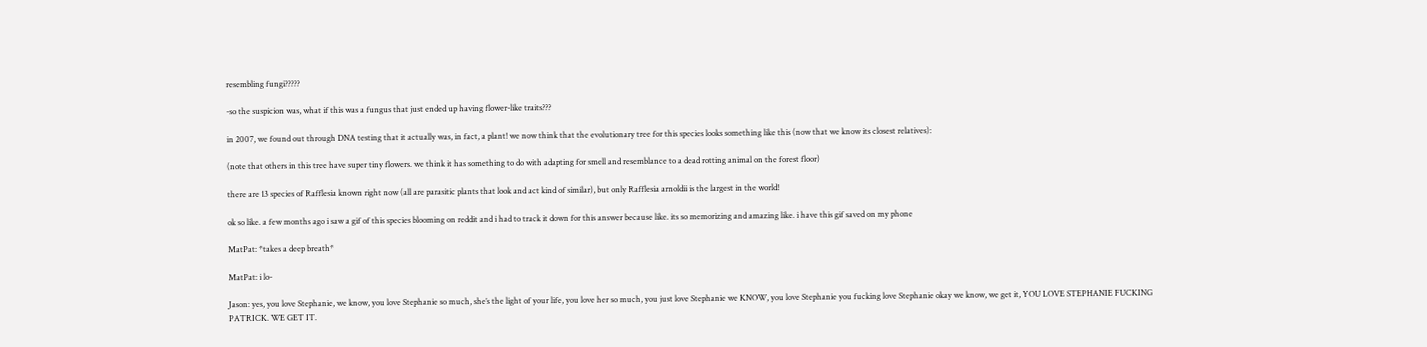resembling fungi?????

-so the suspicion was, what if this was a fungus that just ended up having flower-like traits???

in 2007, we found out through DNA testing that it actually was, in fact, a plant! we now think that the evolutionary tree for this species looks something like this (now that we know its closest relatives):

(note that others in this tree have super tiny flowers. we think it has something to do with adapting for smell and resemblance to a dead rotting animal on the forest floor)

there are 13 species of Rafflesia known right now (all are parasitic plants that look and act kind of similar), but only Rafflesia arnoldii is the largest in the world!

ok so like. a few months ago i saw a gif of this species blooming on reddit and i had to track it down for this answer because like. its so memorizing and amazing like. i have this gif saved on my phone

MatPat: *takes a deep breath*

MatPat: i lo-

Jason: yes, you love Stephanie, we know, you love Stephanie so much, she’s the light of your life, you love her so much, you just love Stephanie we KNOW, you love Stephanie you fucking love Stephanie okay we know, we get it, YOU LOVE STEPHANIE FUCKING PATRICK. WE GET IT.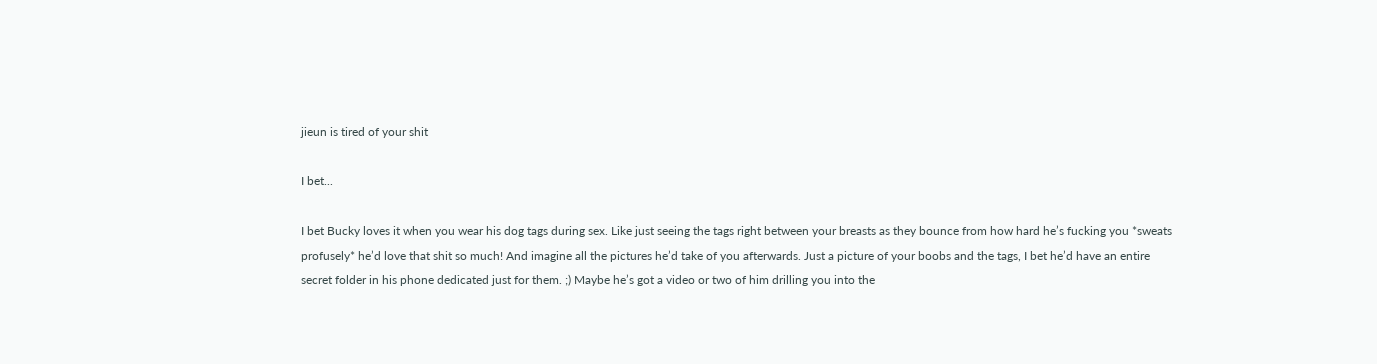jieun is tired of your shit

I bet...

I bet Bucky loves it when you wear his dog tags during sex. Like just seeing the tags right between your breasts as they bounce from how hard he’s fucking you *sweats profusely* he’d love that shit so much! And imagine all the pictures he’d take of you afterwards. Just a picture of your boobs and the tags, I bet he’d have an entire secret folder in his phone dedicated just for them. ;) Maybe he’s got a video or two of him drilling you into the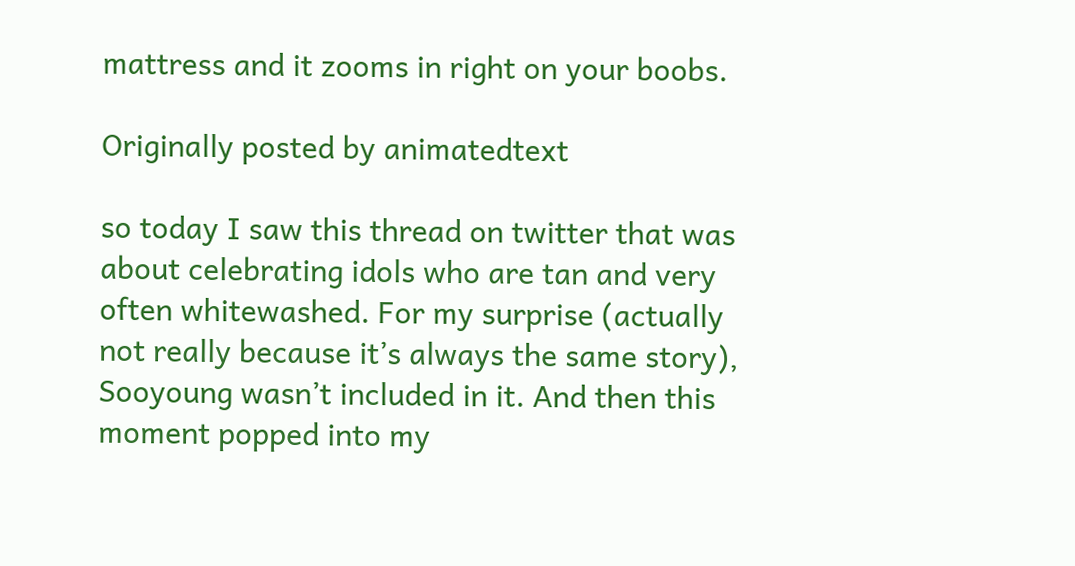mattress and it zooms in right on your boobs.

Originally posted by animatedtext

so today I saw this thread on twitter that was about celebrating idols who are tan and very often whitewashed. For my surprise (actually not really because it’s always the same story), Sooyoung wasn’t included in it. And then this moment popped into my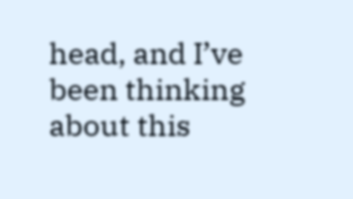head, and I’ve been thinking about this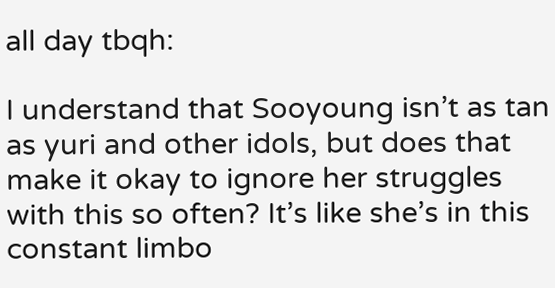all day tbqh:

I understand that Sooyoung isn’t as tan as yuri and other idols, but does that make it okay to ignore her struggles with this so often? It’s like she’s in this constant limbo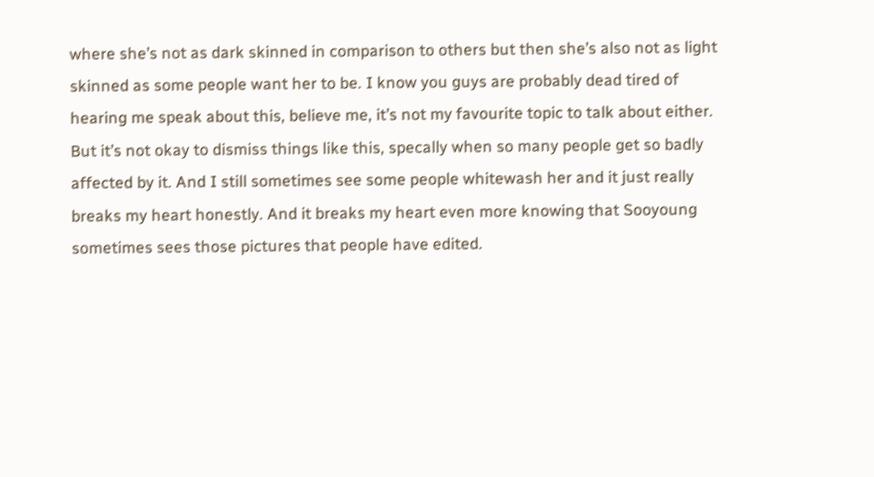where she’s not as dark skinned in comparison to others but then she’s also not as light skinned as some people want her to be. I know you guys are probably dead tired of hearing me speak about this, believe me, it’s not my favourite topic to talk about either. But it’s not okay to dismiss things like this, specally when so many people get so badly affected by it. And I still sometimes see some people whitewash her and it just really breaks my heart honestly. And it breaks my heart even more knowing that Sooyoung sometimes sees those pictures that people have edited.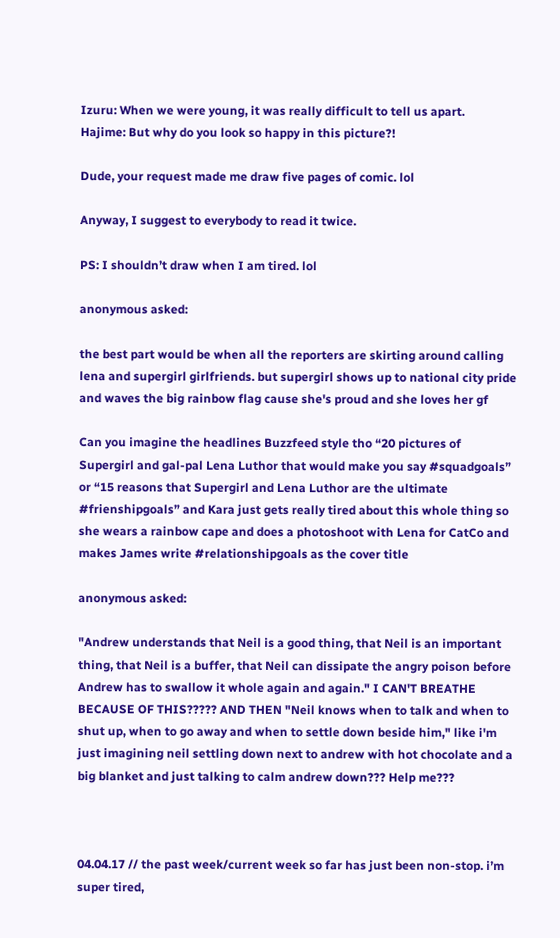Izuru: When we were young, it was really difficult to tell us apart.
Hajime: But why do you look so happy in this picture?!

Dude, your request made me draw five pages of comic. lol

Anyway, I suggest to everybody to read it twice.

PS: I shouldn’t draw when I am tired. lol

anonymous asked:

the best part would be when all the reporters are skirting around calling lena and supergirl girlfriends. but supergirl shows up to national city pride and waves the big rainbow flag cause she's proud and she loves her gf

Can you imagine the headlines Buzzfeed style tho “20 pictures of Supergirl and gal-pal Lena Luthor that would make you say #squadgoals” or “15 reasons that Supergirl and Lena Luthor are the ultimate #frienshipgoals” and Kara just gets really tired about this whole thing so she wears a rainbow cape and does a photoshoot with Lena for CatCo and makes James write #relationshipgoals as the cover title

anonymous asked:

"Andrew understands that Neil is a good thing, that Neil is an important thing, that Neil is a buffer, that Neil can dissipate the angry poison before Andrew has to swallow it whole again and again." I CAN'T BREATHE BECAUSE OF THIS????? AND THEN "Neil knows when to talk and when to shut up, when to go away and when to settle down beside him," like i'm just imagining neil settling down next to andrew with hot chocolate and a big blanket and just talking to calm andrew down??? Help me???



04.04.17 // the past week/current week so far has just been non-stop. i’m super tired,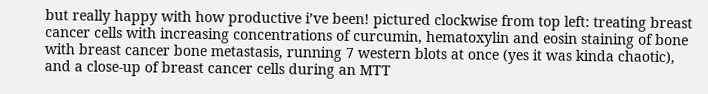but really happy with how productive i’ve been! pictured clockwise from top left: treating breast cancer cells with increasing concentrations of curcumin, hematoxylin and eosin staining of bone with breast cancer bone metastasis, running 7 western blots at once (yes it was kinda chaotic), and a close-up of breast cancer cells during an MTT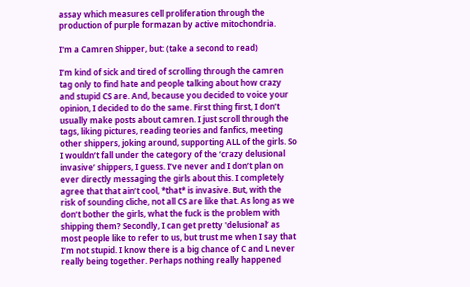assay which measures cell proliferation through the production of purple formazan by active mitochondria.

I'm a Camren Shipper, but: (take a second to read)

I’m kind of sick and tired of scrolling through the camren tag only to find hate and people talking about how crazy and stupid CS are. And, because you decided to voice your opinion, I decided to do the same. First thing first, I don’t usually make posts about camren. I just scroll through the tags, liking pictures, reading teories and fanfics, meeting other shippers, joking around, supporting ALL of the girls. So I wouldn’t fall under the category of the ‘crazy delusional invasive’ shippers, I guess. I’ve never and I don’t plan on ever directly messaging the girls about this. I completely agree that that ain’t cool, *that* is invasive. But, with the risk of sounding cliche, not all CS are like that. As long as we don’t bother the girls, what the fuck is the problem with shipping them? Secondly, I can get pretty 'delusional’ as most people like to refer to us, but trust me when I say that I’m not stupid. I know there is a big chance of C and L never really being together. Perhaps nothing really happened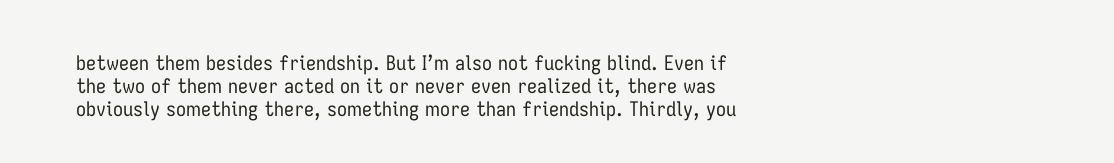between them besides friendship. But I’m also not fucking blind. Even if the two of them never acted on it or never even realized it, there was obviously something there, something more than friendship. Thirdly, you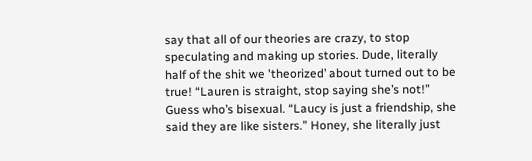say that all of our theories are crazy, to stop speculating and making up stories. Dude, literally half of the shit we 'theorized’ about turned out to be true! “Lauren is straight, stop saying she’s not!” Guess who’s bisexual. “Laucy is just a friendship, she said they are like sisters.” Honey, she literally just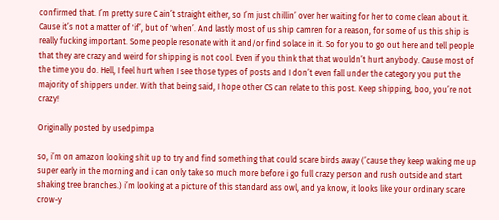confirmed that. I’m pretty sure C ain’t straight either, so I’m just chillin’ over her waiting for her to come clean about it. Cause it’s not a matter of 'if’, but of 'when’. And lastly most of us ship camren for a reason, for some of us this ship is really fucking important. Some people resonate with it and/or find solace in it. So for you to go out here and tell people that they are crazy and weird for shipping is not cool. Even if you think that that wouldn’t hurt anybody. Cause most of the time you do. Hell, I feel hurt when I see those types of posts and I don’t even fall under the category you put the majority of shippers under. With that being said, I hope other CS can relate to this post. Keep shipping, boo, you’re not crazy!

Originally posted by usedpimpa

so, i’m on amazon looking shit up to try and find something that could scare birds away (’cause they keep waking me up super early in the morning and i can only take so much more before i go full crazy person and rush outside and start shaking tree branches.) i’m looking at a picture of this standard ass owl, and ya know, it looks like your ordinary scare crow-y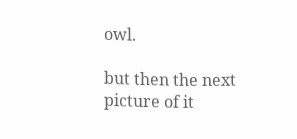owl.

but then the next picture of it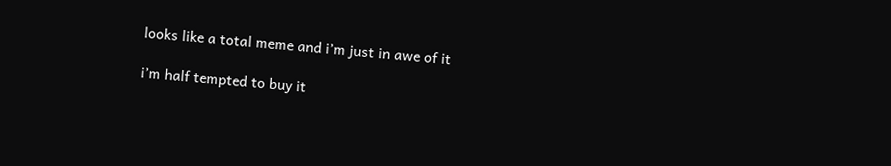looks like a total meme and i’m just in awe of it

i’m half tempted to buy it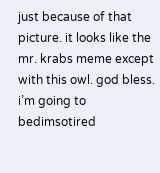just because of that picture. it looks like the mr. krabs meme except with this owl. god bless. i’m going to bedimsotired